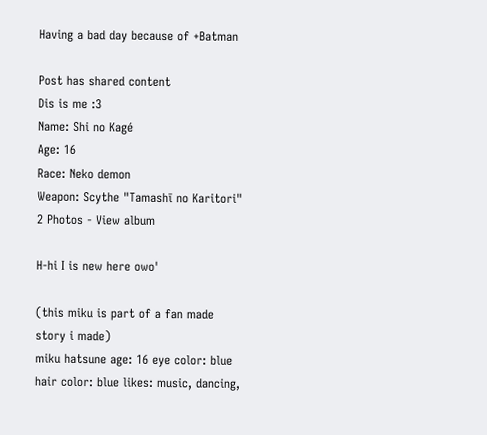Having a bad day because of +Batman

Post has shared content
Dis is me :3
Name: Shi no Kagé
Age: 16
Race: Neko demon
Weapon: Scythe "Tamashī no Karitori"
2 Photos - View album

H-hi I is new here owo'

(this miku is part of a fan made story i made)
miku hatsune age: 16 eye color: blue hair color: blue likes: music, dancing,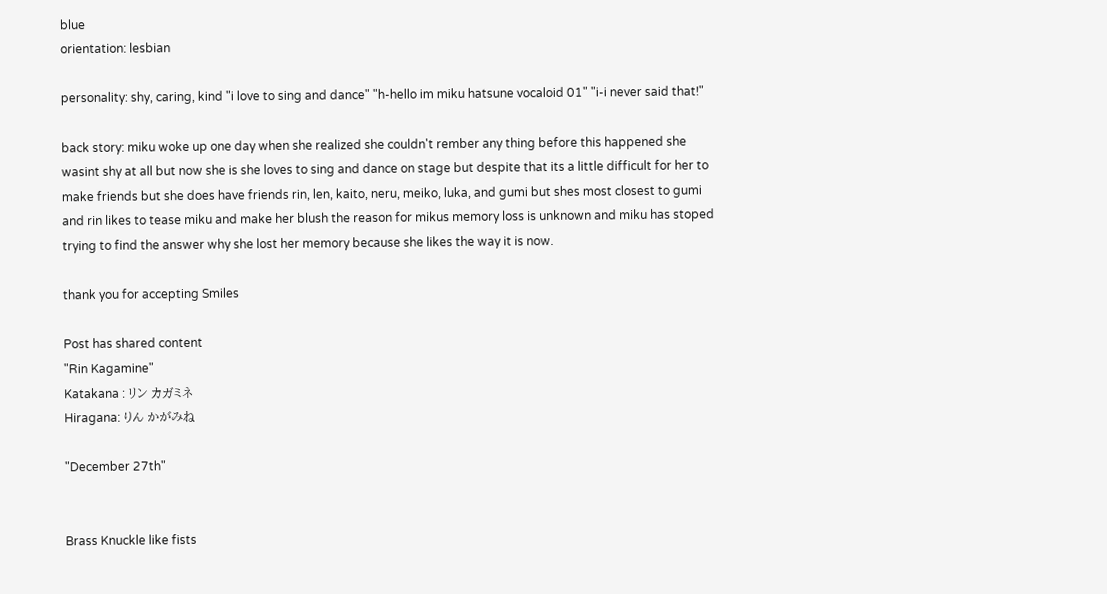blue
orientation: lesbian

personality: shy, caring, kind "i love to sing and dance" "h-hello im miku hatsune vocaloid 01" "i-i never said that!"

back story: miku woke up one day when she realized she couldn't rember any thing before this happened she wasint shy at all but now she is she loves to sing and dance on stage but despite that its a little difficult for her to make friends but she does have friends rin, len, kaito, neru, meiko, luka, and gumi but shes most closest to gumi and rin likes to tease miku and make her blush the reason for mikus memory loss is unknown and miku has stoped trying to find the answer why she lost her memory because she likes the way it is now.

thank you for accepting Smiles

Post has shared content
"Rin Kagamine"
Katakana : リン カガミネ
Hiragana: りん かがみね

"December 27th"


Brass Knuckle like fists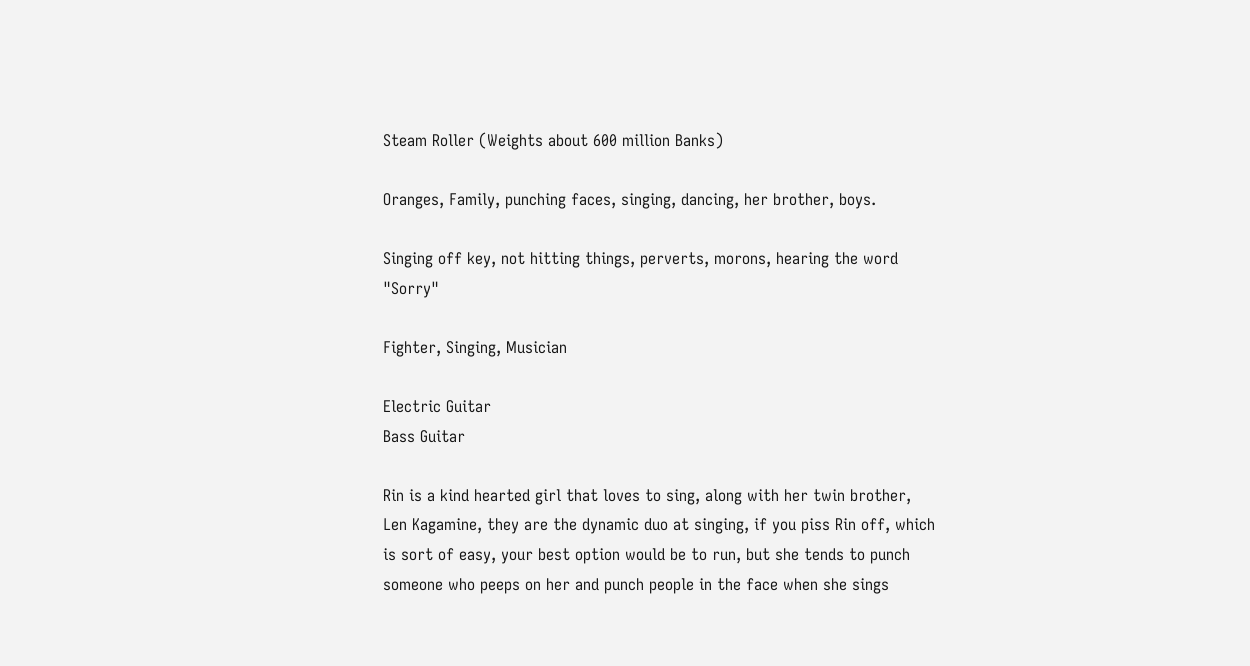Steam Roller (Weights about 600 million Banks)

Oranges, Family, punching faces, singing, dancing, her brother, boys.

Singing off key, not hitting things, perverts, morons, hearing the word "Sorry"

Fighter, Singing, Musician

Electric Guitar
Bass Guitar

Rin is a kind hearted girl that loves to sing, along with her twin brother, Len Kagamine, they are the dynamic duo at singing, if you piss Rin off, which is sort of easy, your best option would be to run, but she tends to punch someone who peeps on her and punch people in the face when she sings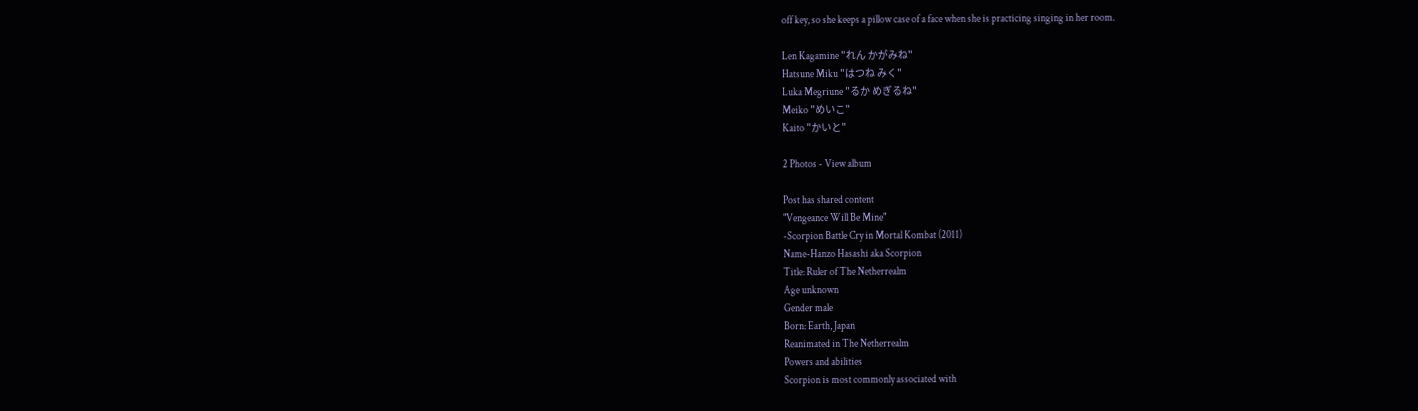off key, so she keeps a pillow case of a face when she is practicing singing in her room.

Len Kagamine "れん かがみね"
Hatsune Miku "はつね みく"
Luka Megriune "るか めぎるね"
Meiko "めいこ"
Kaito "かいと"

2 Photos - View album

Post has shared content
"Vengeance Will Be Mine"
-Scorpion Battle Cry in Mortal Kombat (2011)
Name-Hanzo Hasashi aka Scorpion
Title: Ruler of The Netherrealm
Age unknown
Gender male
Born: Earth, Japan
Reanimated in The Netherrealm
Powers and abilities
Scorpion is most commonly associated with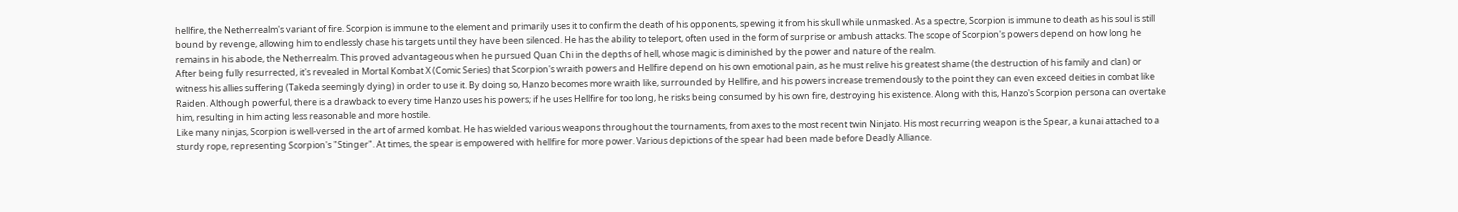hellfire, the Netherrealm's variant of fire. Scorpion is immune to the element and primarily uses it to confirm the death of his opponents, spewing it from his skull while unmasked. As a spectre, Scorpion is immune to death as his soul is still bound by revenge, allowing him to endlessly chase his targets until they have been silenced. He has the ability to teleport, often used in the form of surprise or ambush attacks. The scope of Scorpion's powers depend on how long he remains in his abode, the Netherrealm. This proved advantageous when he pursued Quan Chi in the depths of hell, whose magic is diminished by the power and nature of the realm.
After being fully resurrected, it's revealed in Mortal Kombat X (Comic Series) that Scorpion's wraith powers and Hellfire depend on his own emotional pain, as he must relive his greatest shame (the destruction of his family and clan) or witness his allies suffering (Takeda seemingly dying) in order to use it. By doing so, Hanzo becomes more wraith like, surrounded by Hellfire, and his powers increase tremendously to the point they can even exceed deities in combat like Raiden. Although powerful, there is a drawback to every time Hanzo uses his powers; if he uses Hellfire for too long, he risks being consumed by his own fire, destroying his existence. Along with this, Hanzo's Scorpion persona can overtake him, resulting in him acting less reasonable and more hostile.
Like many ninjas, Scorpion is well-versed in the art of armed kombat. He has wielded various weapons throughout the tournaments, from axes to the most recent twin Ninjato. His most recurring weapon is the Spear, a kunai attached to a sturdy rope, representing Scorpion's "Stinger". At times, the spear is empowered with hellfire for more power. Various depictions of the spear had been made before Deadly Alliance.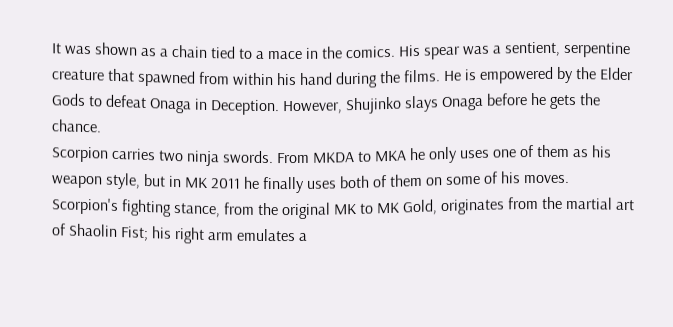It was shown as a chain tied to a mace in the comics. His spear was a sentient, serpentine creature that spawned from within his hand during the films. He is empowered by the Elder Gods to defeat Onaga in Deception. However, Shujinko slays Onaga before he gets the chance.
Scorpion carries two ninja swords. From MKDA to MKA he only uses one of them as his weapon style, but in MK 2011 he finally uses both of them on some of his moves. Scorpion's fighting stance, from the original MK to MK Gold, originates from the martial art of Shaolin Fist; his right arm emulates a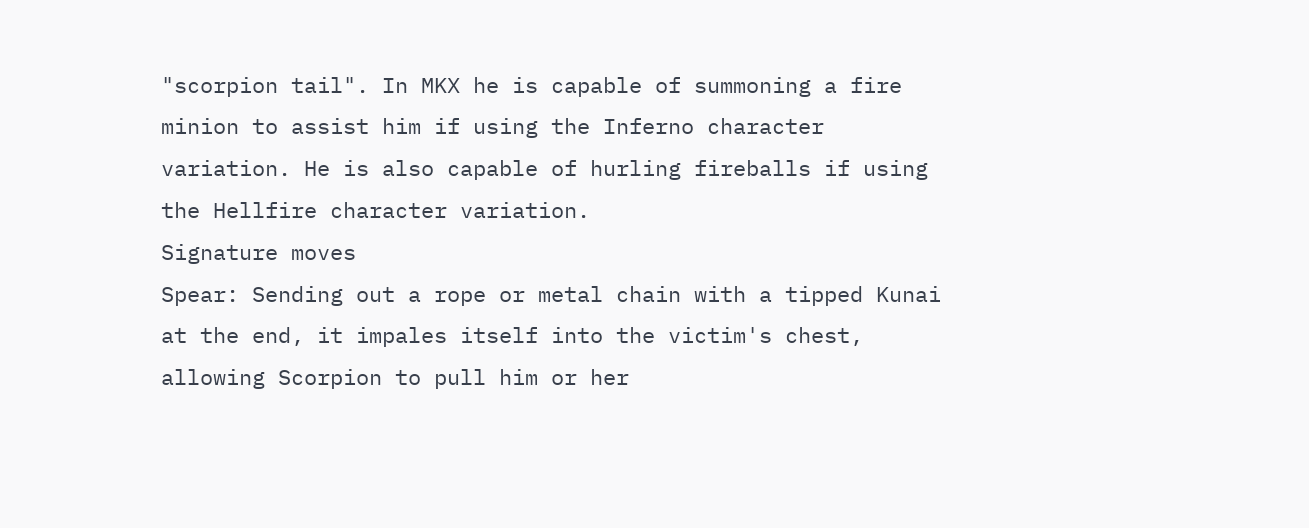"scorpion tail". In MKX he is capable of summoning a fire minion to assist him if using the Inferno character variation. He is also capable of hurling fireballs if using the Hellfire character variation.
Signature moves
Spear: Sending out a rope or metal chain with a tipped Kunai at the end, it impales itself into the victim's chest, allowing Scorpion to pull him or her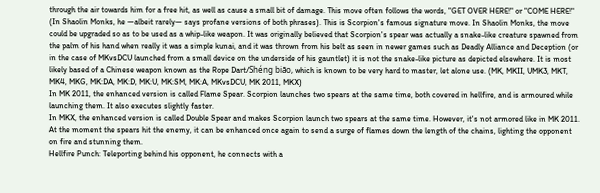through the air towards him for a free hit, as well as cause a small bit of damage. This move often follows the words, "GET OVER HERE!" or "COME HERE!" (In Shaolin Monks, he —albeit rarely— says profane versions of both phrases). This is Scorpion's famous signature move. In Shaolin Monks, the move could be upgraded so as to be used as a whip-like weapon. It was originally believed that Scorpion's spear was actually a snake-like creature spawned from the palm of his hand when really it was a simple kunai, and it was thrown from his belt as seen in newer games such as Deadly Alliance and Deception (or in the case of MKvsDCU launched from a small device on the underside of his gauntlet) it is not the snake-like picture as depicted elsewhere. It is most likely based of a Chinese weapon known as the Rope Dart/Shéng biāo, which is known to be very hard to master, let alone use. (MK, MKII, UMK3, MKT, MK4, MKG, MK:DA, MK:D, MK:U, MK:SM, MK:A, MKvsDCU, MK 2011, MKX)
In MK 2011, the enhanced version is called Flame Spear. Scorpion launches two spears at the same time, both covered in hellfire, and is armoured while launching them. It also executes slightly faster.
In MKX, the enhanced version is called Double Spear and makes Scorpion launch two spears at the same time. However, it's not armored like in MK 2011. At the moment the spears hit the enemy, it can be enhanced once again to send a surge of flames down the length of the chains, lighting the opponent on fire and stunning them.
Hellfire Punch: Teleporting behind his opponent, he connects with a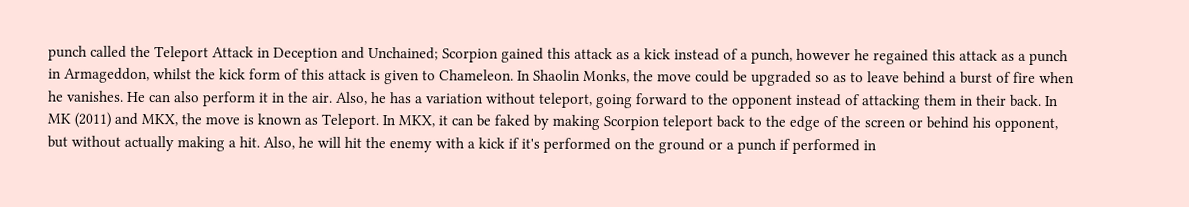punch called the Teleport Attack in Deception and Unchained; Scorpion gained this attack as a kick instead of a punch, however he regained this attack as a punch in Armageddon, whilst the kick form of this attack is given to Chameleon. In Shaolin Monks, the move could be upgraded so as to leave behind a burst of fire when he vanishes. He can also perform it in the air. Also, he has a variation without teleport, going forward to the opponent instead of attacking them in their back. In MK (2011) and MKX, the move is known as Teleport. In MKX, it can be faked by making Scorpion teleport back to the edge of the screen or behind his opponent, but without actually making a hit. Also, he will hit the enemy with a kick if it's performed on the ground or a punch if performed in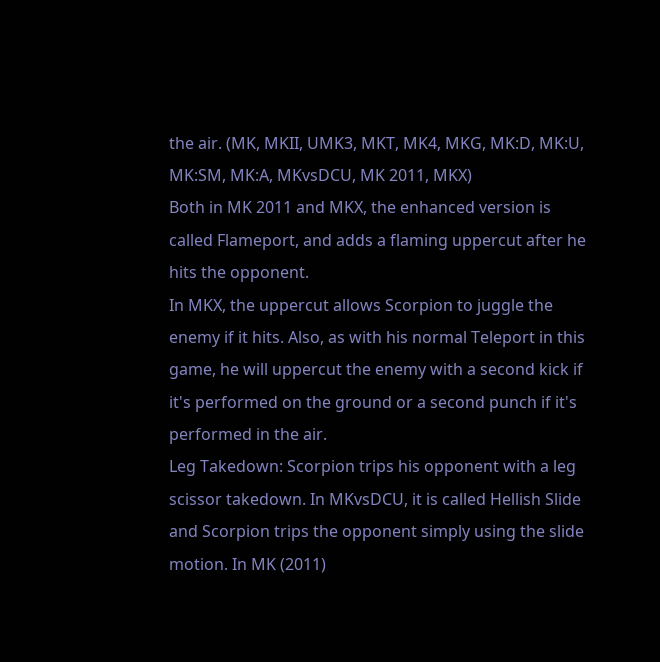the air. (MK, MKII, UMK3, MKT, MK4, MKG, MK:D, MK:U, MK:SM, MK:A, MKvsDCU, MK 2011, MKX)
Both in MK 2011 and MKX, the enhanced version is called Flameport, and adds a flaming uppercut after he hits the opponent.
In MKX, the uppercut allows Scorpion to juggle the enemy if it hits. Also, as with his normal Teleport in this game, he will uppercut the enemy with a second kick if it's performed on the ground or a second punch if it's performed in the air.
Leg Takedown: Scorpion trips his opponent with a leg scissor takedown. In MKvsDCU, it is called Hellish Slide and Scorpion trips the opponent simply using the slide motion. In MK (2011)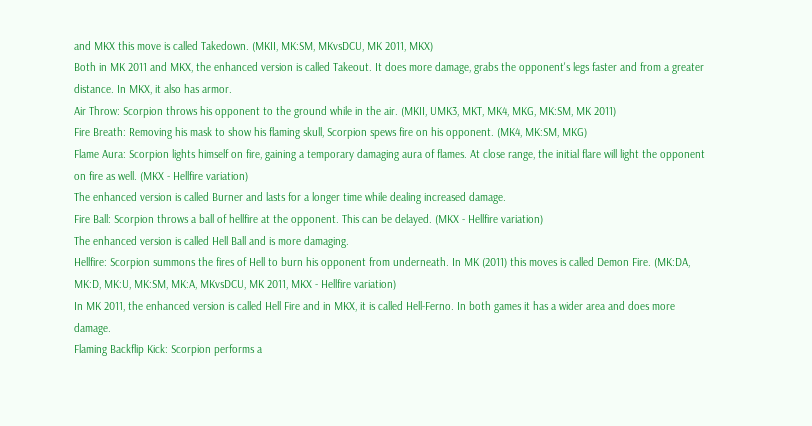and MKX this move is called Takedown. (MKII, MK:SM, MKvsDCU, MK 2011, MKX)
Both in MK 2011 and MKX, the enhanced version is called Takeout. It does more damage, grabs the opponent's legs faster and from a greater distance. In MKX, it also has armor.
Air Throw: Scorpion throws his opponent to the ground while in the air. (MKII, UMK3, MKT, MK4, MKG, MK:SM, MK 2011)
Fire Breath: Removing his mask to show his flaming skull, Scorpion spews fire on his opponent. (MK4, MK:SM, MKG)
Flame Aura: Scorpion lights himself on fire, gaining a temporary damaging aura of flames. At close range, the initial flare will light the opponent on fire as well. (MKX - Hellfire variation)
The enhanced version is called Burner and lasts for a longer time while dealing increased damage.
Fire Ball: Scorpion throws a ball of hellfire at the opponent. This can be delayed. (MKX - Hellfire variation)
The enhanced version is called Hell Ball and is more damaging.
Hellfire: Scorpion summons the fires of Hell to burn his opponent from underneath. In MK (2011) this moves is called Demon Fire. (MK:DA, MK:D, MK:U, MK:SM, MK:A, MKvsDCU, MK 2011, MKX - Hellfire variation)
In MK 2011, the enhanced version is called Hell Fire and in MKX, it is called Hell-Ferno. In both games it has a wider area and does more damage.
Flaming Backflip Kick: Scorpion performs a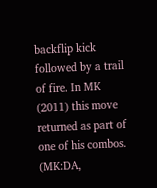backflip kick followed by a trail of fire. In MK (2011) this move returned as part of one of his combos. (MK:DA,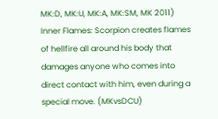MK:D, MK:U, MK:A, MK:SM, MK 2011)
Inner Flames: Scorpion creates flames of hellfire all around his body that damages anyone who comes into direct contact with him, even during a special move. (MKvsDCU)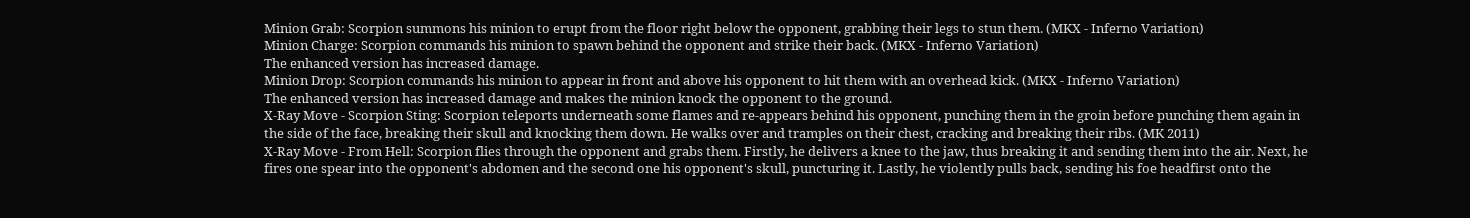Minion Grab: Scorpion summons his minion to erupt from the floor right below the opponent, grabbing their legs to stun them. (MKX - Inferno Variation)
Minion Charge: Scorpion commands his minion to spawn behind the opponent and strike their back. (MKX - Inferno Variation)
The enhanced version has increased damage.
Minion Drop: Scorpion commands his minion to appear in front and above his opponent to hit them with an overhead kick. (MKX - Inferno Variation)
The enhanced version has increased damage and makes the minion knock the opponent to the ground.
X-Ray Move - Scorpion Sting: Scorpion teleports underneath some flames and re-appears behind his opponent, punching them in the groin before punching them again in the side of the face, breaking their skull and knocking them down. He walks over and tramples on their chest, cracking and breaking their ribs. (MK 2011)
X-Ray Move - From Hell: Scorpion flies through the opponent and grabs them. Firstly, he delivers a knee to the jaw, thus breaking it and sending them into the air. Next, he fires one spear into the opponent's abdomen and the second one his opponent's skull, puncturing it. Lastly, he violently pulls back, sending his foe headfirst onto the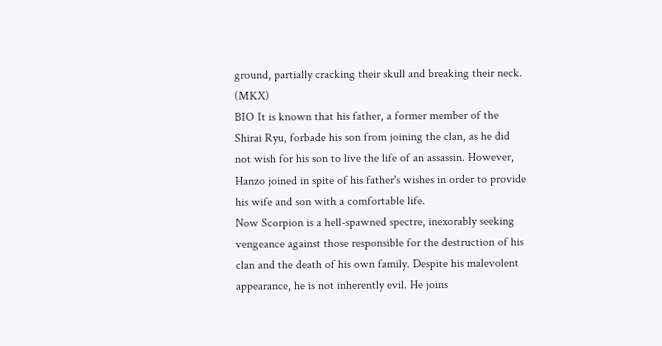ground, partially cracking their skull and breaking their neck. (MKX)
BIO It is known that his father, a former member of the Shirai Ryu, forbade his son from joining the clan, as he did not wish for his son to live the life of an assassin. However, Hanzo joined in spite of his father's wishes in order to provide his wife and son with a comfortable life.
Now Scorpion is a hell-spawned spectre, inexorably seeking vengeance against those responsible for the destruction of his clan and the death of his own family. Despite his malevolent appearance, he is not inherently evil. He joins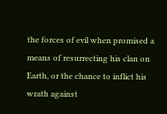the forces of evil when promised a means of resurrecting his clan on Earth, or the chance to inflict his wrath against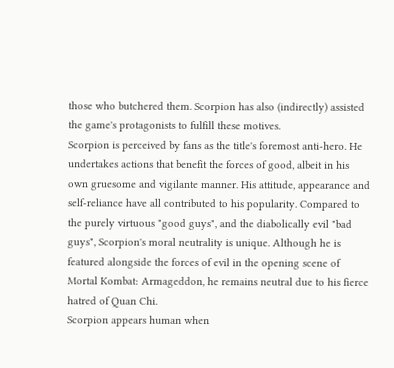those who butchered them. Scorpion has also (indirectly) assisted the game's protagonists to fulfill these motives.
Scorpion is perceived by fans as the title's foremost anti-hero. He undertakes actions that benefit the forces of good, albeit in his own gruesome and vigilante manner. His attitude, appearance and self-reliance have all contributed to his popularity. Compared to the purely virtuous "good guys", and the diabolically evil "bad guys", Scorpion's moral neutrality is unique. Although he is featured alongside the forces of evil in the opening scene of Mortal Kombat: Armageddon, he remains neutral due to his fierce hatred of Quan Chi.
Scorpion appears human when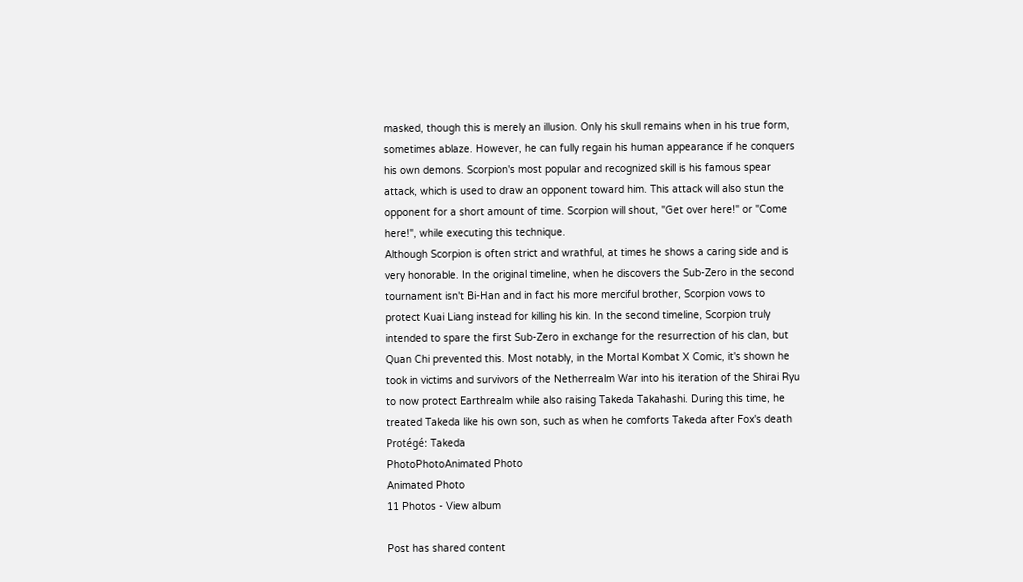masked, though this is merely an illusion. Only his skull remains when in his true form, sometimes ablaze. However, he can fully regain his human appearance if he conquers his own demons. Scorpion's most popular and recognized skill is his famous spear attack, which is used to draw an opponent toward him. This attack will also stun the opponent for a short amount of time. Scorpion will shout, "Get over here!" or "Come here!", while executing this technique.
Although Scorpion is often strict and wrathful, at times he shows a caring side and is very honorable. In the original timeline, when he discovers the Sub-Zero in the second tournament isn't Bi-Han and in fact his more merciful brother, Scorpion vows to protect Kuai Liang instead for killing his kin. In the second timeline, Scorpion truly intended to spare the first Sub-Zero in exchange for the resurrection of his clan, but Quan Chi prevented this. Most notably, in the Mortal Kombat X Comic, it's shown he took in victims and survivors of the Netherrealm War into his iteration of the Shirai Ryu to now protect Earthrealm while also raising Takeda Takahashi. During this time, he treated Takeda like his own son, such as when he comforts Takeda after Fox's death
Protégé: Takeda
PhotoPhotoAnimated Photo
Animated Photo
11 Photos - View album

Post has shared content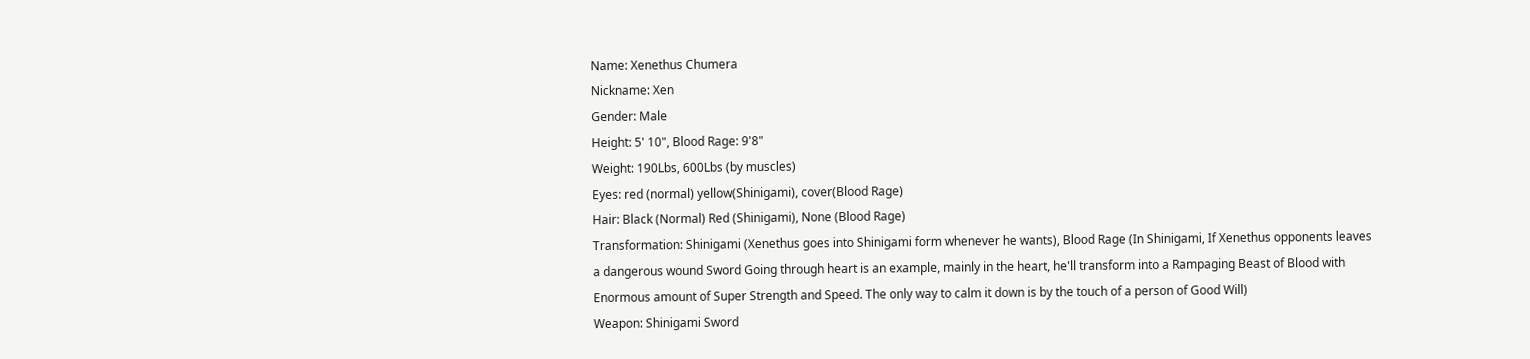Name: Xenethus Chumera
Nickname: Xen
Gender: Male
Height: 5' 10", Blood Rage: 9'8"
Weight: 190Lbs, 600Lbs (by muscles)
Eyes: red (normal) yellow(Shinigami), cover(Blood Rage)
Hair: Black (Normal) Red (Shinigami), None (Blood Rage)
Transformation: Shinigami (Xenethus goes into Shinigami form whenever he wants), Blood Rage (In Shinigami, If Xenethus opponents leaves a dangerous wound Sword Going through heart is an example, mainly in the heart, he'll transform into a Rampaging Beast of Blood with Enormous amount of Super Strength and Speed. The only way to calm it down is by the touch of a person of Good Will)
Weapon: Shinigami Sword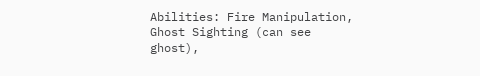Abilities: Fire Manipulation, Ghost Sighting (can see ghost),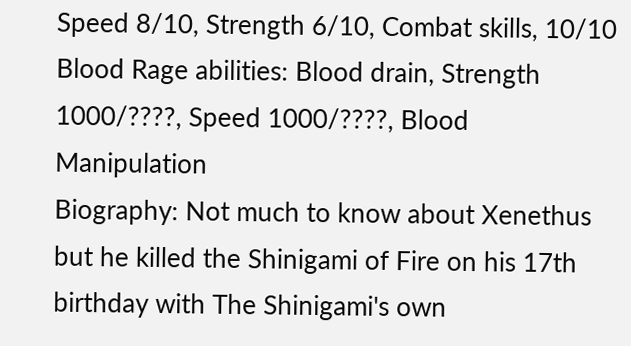Speed 8/10, Strength 6/10, Combat skills, 10/10
Blood Rage abilities: Blood drain, Strength 1000/????, Speed 1000/????, Blood Manipulation
Biography: Not much to know about Xenethus but he killed the Shinigami of Fire on his 17th birthday with The Shinigami's own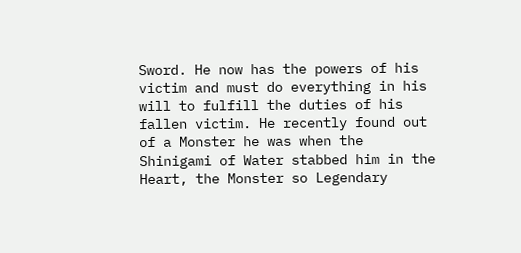Sword. He now has the powers of his victim and must do everything in his will to fulfill the duties of his fallen victim. He recently found out of a Monster he was when the Shinigami of Water stabbed him in the Heart, the Monster so Legendary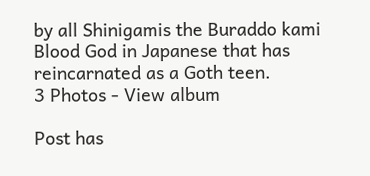by all Shinigamis the Buraddo kami Blood God in Japanese that has reincarnated as a Goth teen.
3 Photos - View album

Post has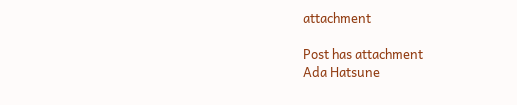attachment

Post has attachment
Ada Hatsune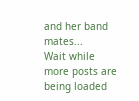and her band mates...
Wait while more posts are being loaded